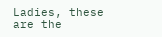Ladies, these are the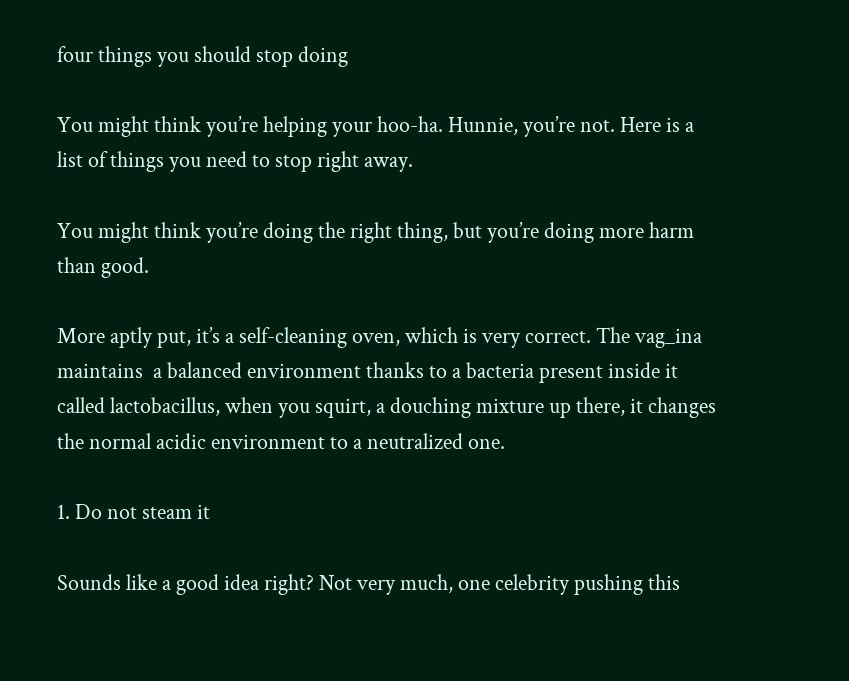four things you should stop doing

You might think you’re helping your hoo-ha. Hunnie, you’re not. Here is a list of things you need to stop right away.

You might think you’re doing the right thing, but you’re doing more harm than good.

More aptly put, it’s a self-cleaning oven, which is very correct. The vag_ina maintains  a balanced environment thanks to a bacteria present inside it called lactobacillus, when you squirt, a douching mixture up there, it changes the normal acidic environment to a neutralized one.

1. Do not steam it

Sounds like a good idea right? Not very much, one celebrity pushing this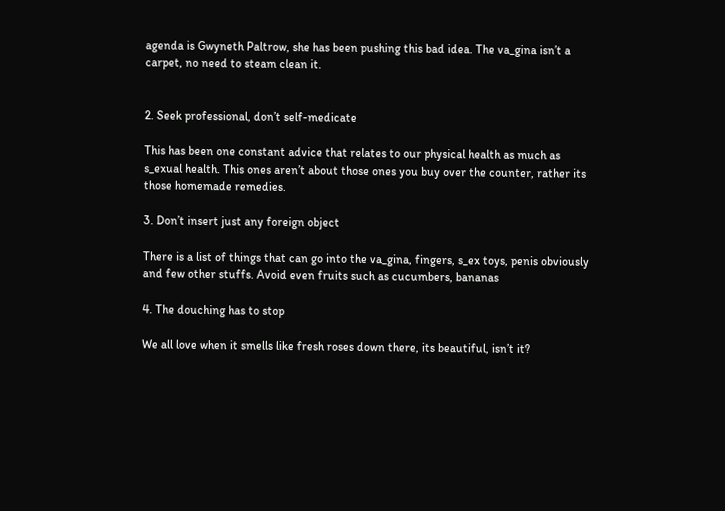agenda is Gwyneth Paltrow, she has been pushing this bad idea. The va_gina isn’t a carpet, no need to steam clean it.


2. Seek professional, don’t self-medicate

This has been one constant advice that relates to our physical health as much as s_exual health. This ones aren’t about those ones you buy over the counter, rather its those homemade remedies.

3. Don’t insert just any foreign object

There is a list of things that can go into the va_gina, fingers, s_ex toys, penis obviously and few other stuffs. Avoid even fruits such as cucumbers, bananas

4. The douching has to stop

We all love when it smells like fresh roses down there, its beautiful, isn’t it?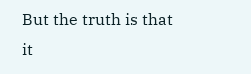But the truth is that it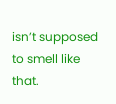isn’t supposed to smell like that.